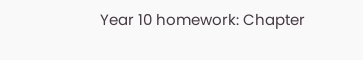Year 10 homework: Chapter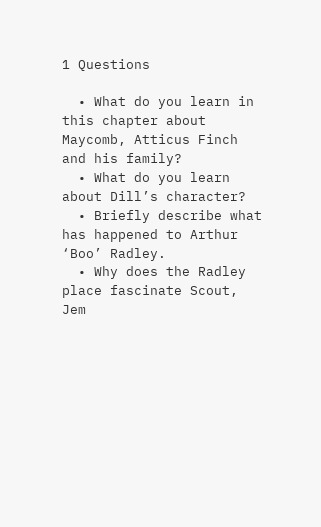1 Questions

  • What do you learn in this chapter about Maycomb, Atticus Finch and his family?
  • What do you learn about Dill’s character?
  • Briefly describe what has happened to Arthur ‘Boo’ Radley.
  • Why does the Radley place fascinate Scout, Jem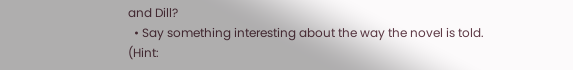and Dill?
  • Say something interesting about the way the novel is told. (Hint: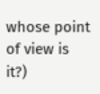whose point of view is it?)